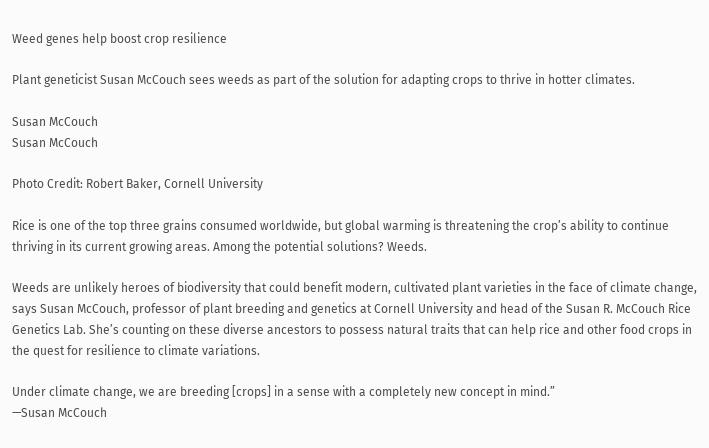Weed genes help boost crop resilience

Plant geneticist Susan McCouch sees weeds as part of the solution for adapting crops to thrive in hotter climates.

Susan McCouch
Susan McCouch

Photo Credit: Robert Baker, Cornell University

Rice is one of the top three grains consumed worldwide, but global warming is threatening the crop’s ability to continue thriving in its current growing areas. Among the potential solutions? Weeds.

Weeds are unlikely heroes of biodiversity that could benefit modern, cultivated plant varieties in the face of climate change, says Susan McCouch, professor of plant breeding and genetics at Cornell University and head of the Susan R. McCouch Rice Genetics Lab. She’s counting on these diverse ancestors to possess natural traits that can help rice and other food crops in the quest for resilience to climate variations.

Under climate change, we are breeding [crops] in a sense with a completely new concept in mind.”
—Susan McCouch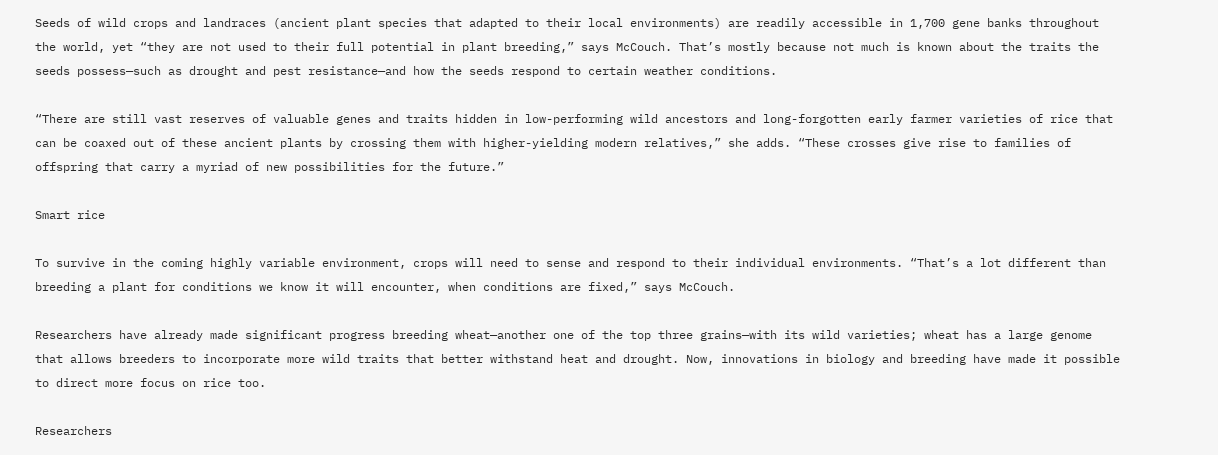Seeds of wild crops and landraces (ancient plant species that adapted to their local environments) are readily accessible in 1,700 gene banks throughout the world, yet “they are not used to their full potential in plant breeding,” says McCouch. That’s mostly because not much is known about the traits the seeds possess—such as drought and pest resistance—and how the seeds respond to certain weather conditions.

“There are still vast reserves of valuable genes and traits hidden in low-performing wild ancestors and long-forgotten early farmer varieties of rice that can be coaxed out of these ancient plants by crossing them with higher-yielding modern relatives,” she adds. “These crosses give rise to families of offspring that carry a myriad of new possibilities for the future.”

Smart rice

To survive in the coming highly variable environment, crops will need to sense and respond to their individual environments. “That’s a lot different than breeding a plant for conditions we know it will encounter, when conditions are fixed,” says McCouch.

Researchers have already made significant progress breeding wheat—another one of the top three grains—with its wild varieties; wheat has a large genome that allows breeders to incorporate more wild traits that better withstand heat and drought. Now, innovations in biology and breeding have made it possible to direct more focus on rice too.

Researchers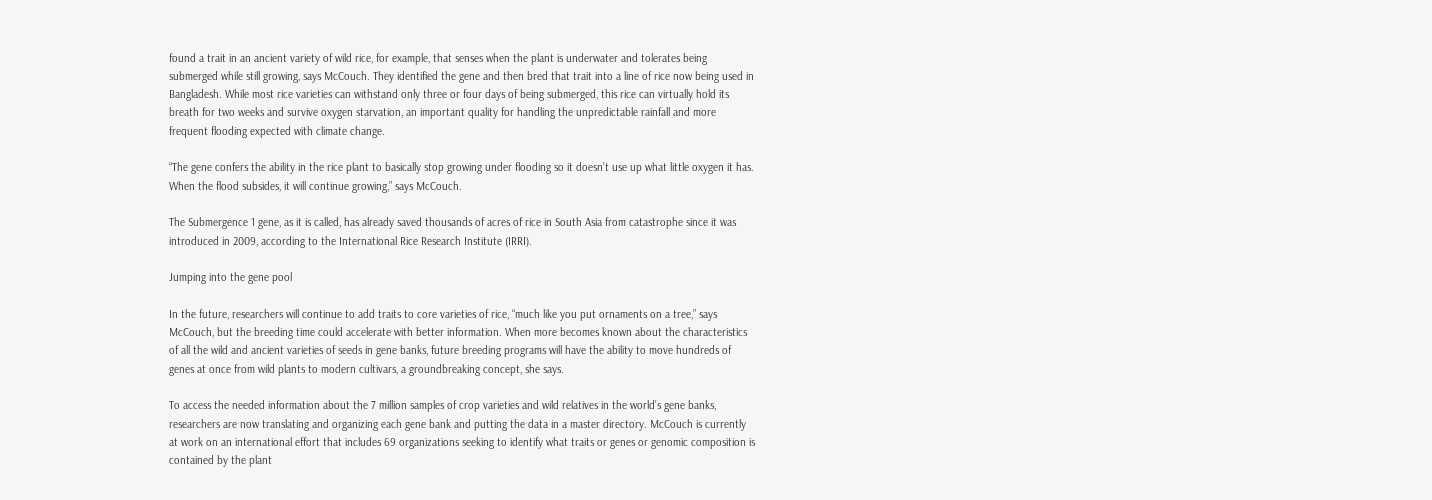found a trait in an ancient variety of wild rice, for example, that senses when the plant is underwater and tolerates being submerged while still growing, says McCouch. They identified the gene and then bred that trait into a line of rice now being used in Bangladesh. While most rice varieties can withstand only three or four days of being submerged, this rice can virtually hold its breath for two weeks and survive oxygen starvation, an important quality for handling the unpredictable rainfall and more frequent flooding expected with climate change.

“The gene confers the ability in the rice plant to basically stop growing under flooding so it doesn’t use up what little oxygen it has. When the flood subsides, it will continue growing,” says McCouch.

The Submergence 1 gene, as it is called, has already saved thousands of acres of rice in South Asia from catastrophe since it was introduced in 2009, according to the International Rice Research Institute (IRRI).

Jumping into the gene pool

In the future, researchers will continue to add traits to core varieties of rice, “much like you put ornaments on a tree,” says McCouch, but the breeding time could accelerate with better information. When more becomes known about the characteristics of all the wild and ancient varieties of seeds in gene banks, future breeding programs will have the ability to move hundreds of genes at once from wild plants to modern cultivars, a groundbreaking concept, she says.

To access the needed information about the 7 million samples of crop varieties and wild relatives in the world’s gene banks, researchers are now translating and organizing each gene bank and putting the data in a master directory. McCouch is currently at work on an international effort that includes 69 organizations seeking to identify what traits or genes or genomic composition is contained by the plant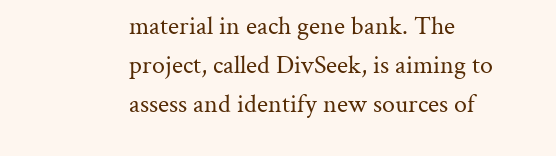material in each gene bank. The project, called DivSeek, is aiming to assess and identify new sources of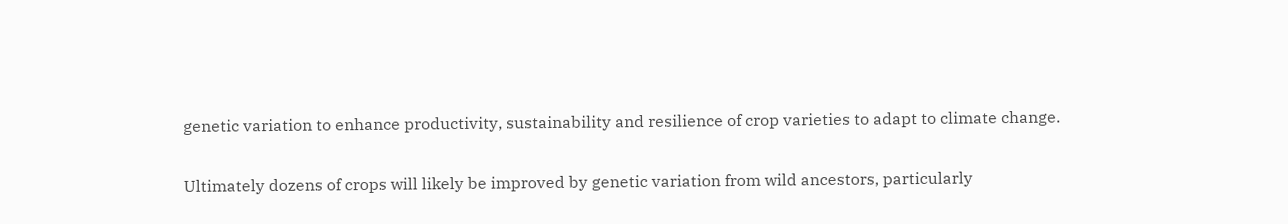genetic variation to enhance productivity, sustainability and resilience of crop varieties to adapt to climate change.

Ultimately dozens of crops will likely be improved by genetic variation from wild ancestors, particularly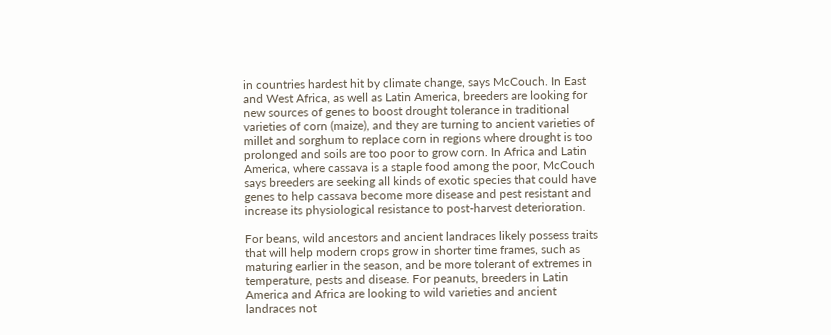in countries hardest hit by climate change, says McCouch. In East and West Africa, as well as Latin America, breeders are looking for new sources of genes to boost drought tolerance in traditional varieties of corn (maize), and they are turning to ancient varieties of millet and sorghum to replace corn in regions where drought is too prolonged and soils are too poor to grow corn. In Africa and Latin America, where cassava is a staple food among the poor, McCouch says breeders are seeking all kinds of exotic species that could have genes to help cassava become more disease and pest resistant and increase its physiological resistance to post-harvest deterioration.

For beans, wild ancestors and ancient landraces likely possess traits that will help modern crops grow in shorter time frames, such as maturing earlier in the season, and be more tolerant of extremes in temperature, pests and disease. For peanuts, breeders in Latin America and Africa are looking to wild varieties and ancient landraces not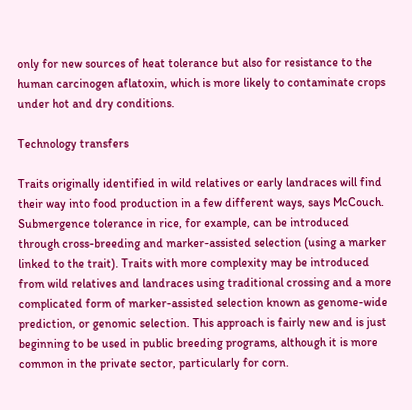only for new sources of heat tolerance but also for resistance to the human carcinogen aflatoxin, which is more likely to contaminate crops under hot and dry conditions.

Technology transfers

Traits originally identified in wild relatives or early landraces will find their way into food production in a few different ways, says McCouch. Submergence tolerance in rice, for example, can be introduced through cross-breeding and marker-assisted selection (using a marker linked to the trait). Traits with more complexity may be introduced from wild relatives and landraces using traditional crossing and a more complicated form of marker-assisted selection known as genome-wide prediction, or genomic selection. This approach is fairly new and is just beginning to be used in public breeding programs, although it is more common in the private sector, particularly for corn.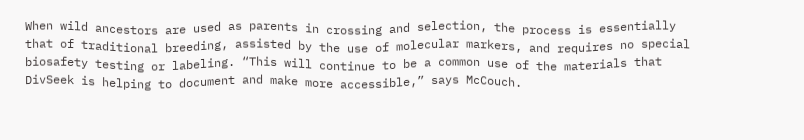When wild ancestors are used as parents in crossing and selection, the process is essentially that of traditional breeding, assisted by the use of molecular markers, and requires no special biosafety testing or labeling. “This will continue to be a common use of the materials that DivSeek is helping to document and make more accessible,” says McCouch.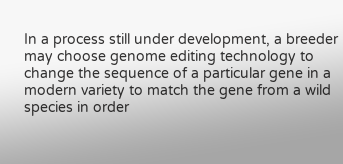In a process still under development, a breeder may choose genome editing technology to change the sequence of a particular gene in a modern variety to match the gene from a wild species in order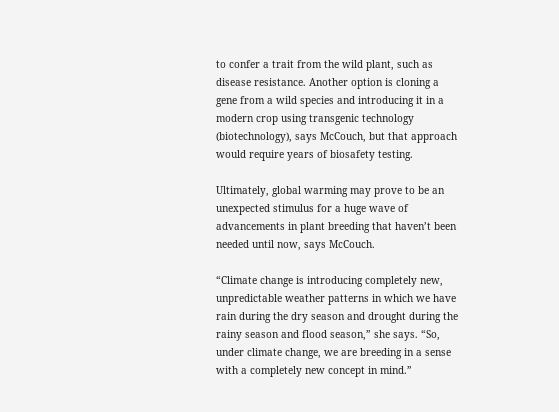to confer a trait from the wild plant, such as disease resistance. Another option is cloning a gene from a wild species and introducing it in a modern crop using transgenic technology (biotechnology), says McCouch, but that approach would require years of biosafety testing.

Ultimately, global warming may prove to be an unexpected stimulus for a huge wave of advancements in plant breeding that haven’t been needed until now, says McCouch.

“Climate change is introducing completely new, unpredictable weather patterns in which we have rain during the dry season and drought during the rainy season and flood season,” she says. “So, under climate change, we are breeding in a sense with a completely new concept in mind.”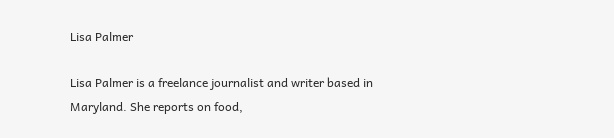Lisa Palmer

Lisa Palmer is a freelance journalist and writer based in Maryland. She reports on food,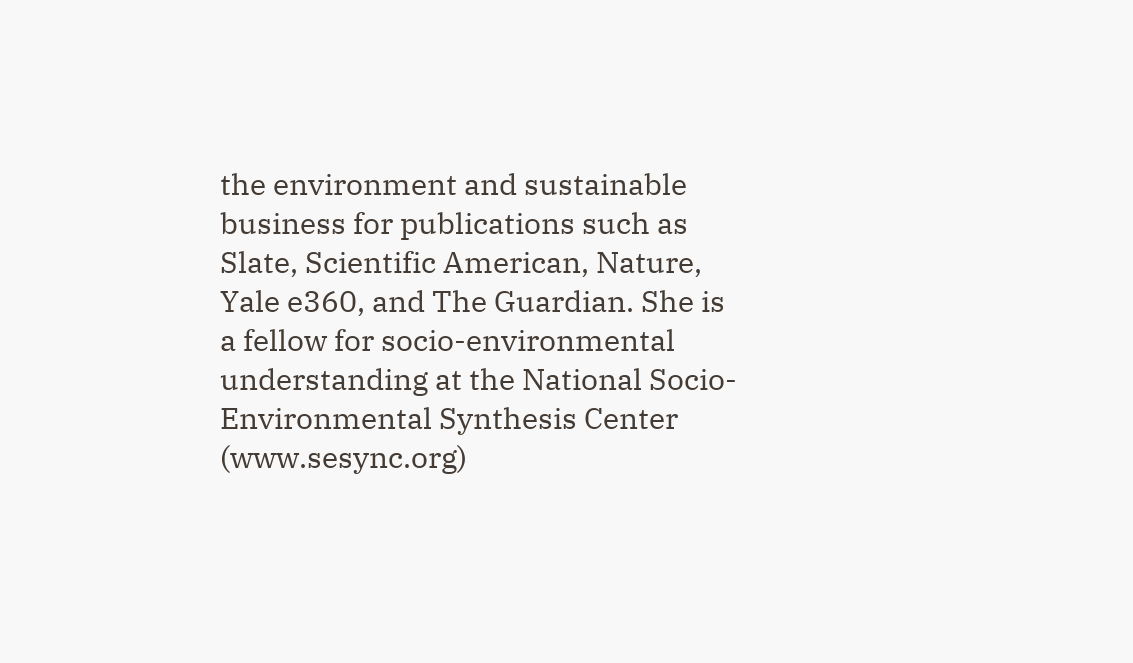the environment and sustainable business for publications such as Slate, Scientific American, Nature, Yale e360, and The Guardian. She is a fellow for socio-environmental understanding at the National Socio-Environmental Synthesis Center (www.sesync.org)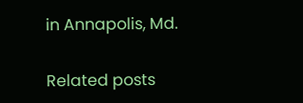in Annapolis, Md.

Related posts